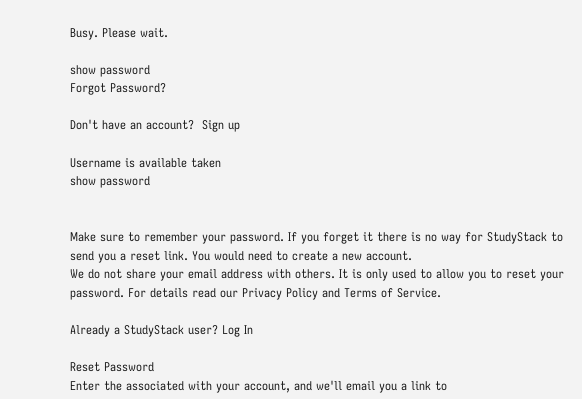Busy. Please wait.

show password
Forgot Password?

Don't have an account?  Sign up

Username is available taken
show password


Make sure to remember your password. If you forget it there is no way for StudyStack to send you a reset link. You would need to create a new account.
We do not share your email address with others. It is only used to allow you to reset your password. For details read our Privacy Policy and Terms of Service.

Already a StudyStack user? Log In

Reset Password
Enter the associated with your account, and we'll email you a link to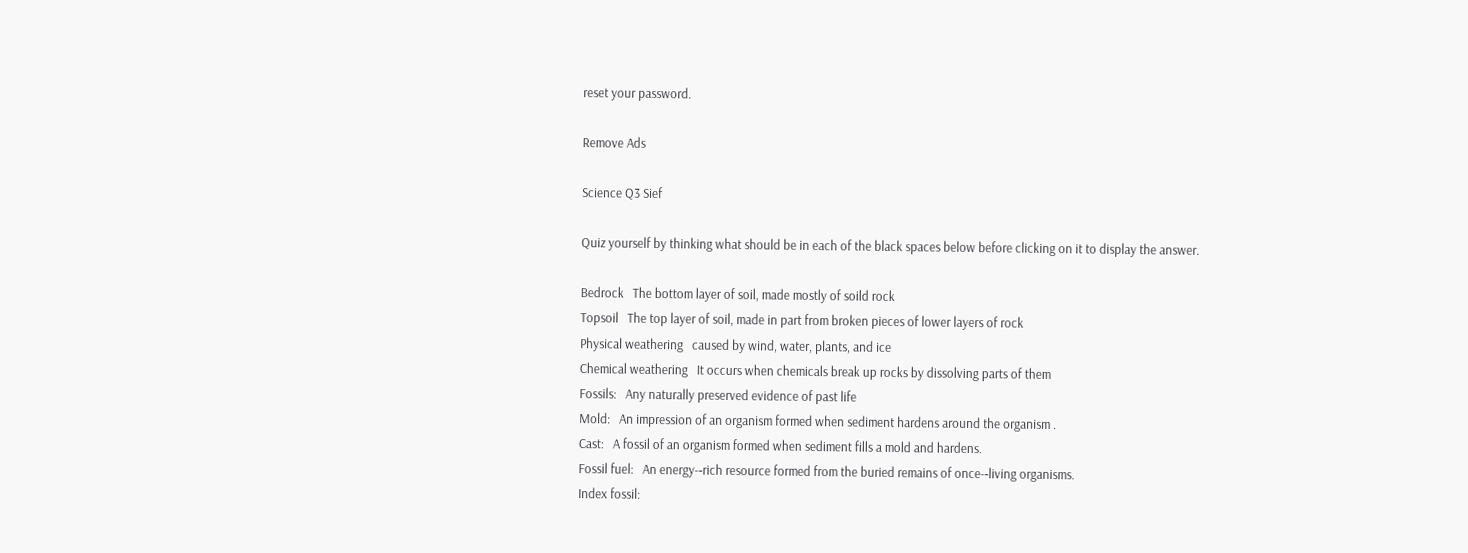reset your password.

Remove Ads

Science Q3 Sief

Quiz yourself by thinking what should be in each of the black spaces below before clicking on it to display the answer.

Bedrock   The bottom layer of soil, made mostly of soild rock
Topsoil   The top layer of soil, made in part from broken pieces of lower layers of rock
Physical weathering   caused by wind, water, plants, and ice
Chemical weathering   It occurs when chemicals break up rocks by dissolving parts of them
Fossils:   Any naturally preserved evidence of past life
Mold:   An impression of an organism formed when sediment hardens around the organism .
Cast:   A fossil of an organism formed when sediment fills a mold and hardens.
Fossil fuel:   An energy-‐rich resource formed from the buried remains of once-‐living organisms.
Index fossil: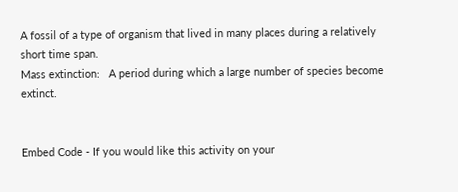A fossil of a type of organism that lived in many places during a relatively short time span.
Mass extinction:   A period during which a large number of species become extinct.


Embed Code - If you would like this activity on your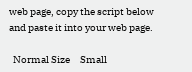web page, copy the script below and paste it into your web page.

  Normal Size     Small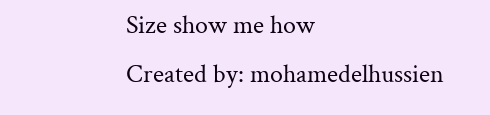Size show me how
Created by: mohamedelhussien